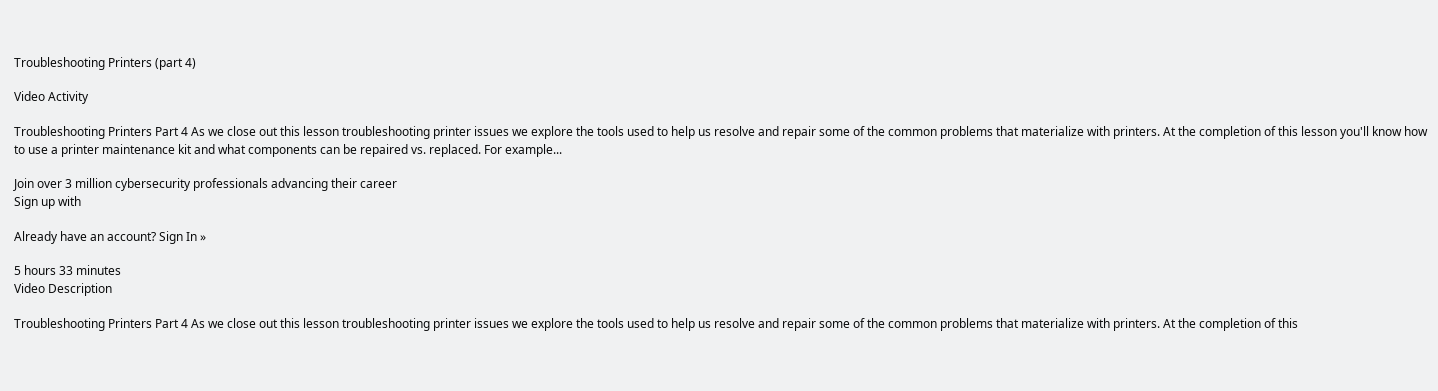Troubleshooting Printers (part 4)

Video Activity

Troubleshooting Printers Part 4 As we close out this lesson troubleshooting printer issues we explore the tools used to help us resolve and repair some of the common problems that materialize with printers. At the completion of this lesson you'll know how to use a printer maintenance kit and what components can be repaired vs. replaced. For example...

Join over 3 million cybersecurity professionals advancing their career
Sign up with

Already have an account? Sign In »

5 hours 33 minutes
Video Description

Troubleshooting Printers Part 4 As we close out this lesson troubleshooting printer issues we explore the tools used to help us resolve and repair some of the common problems that materialize with printers. At the completion of this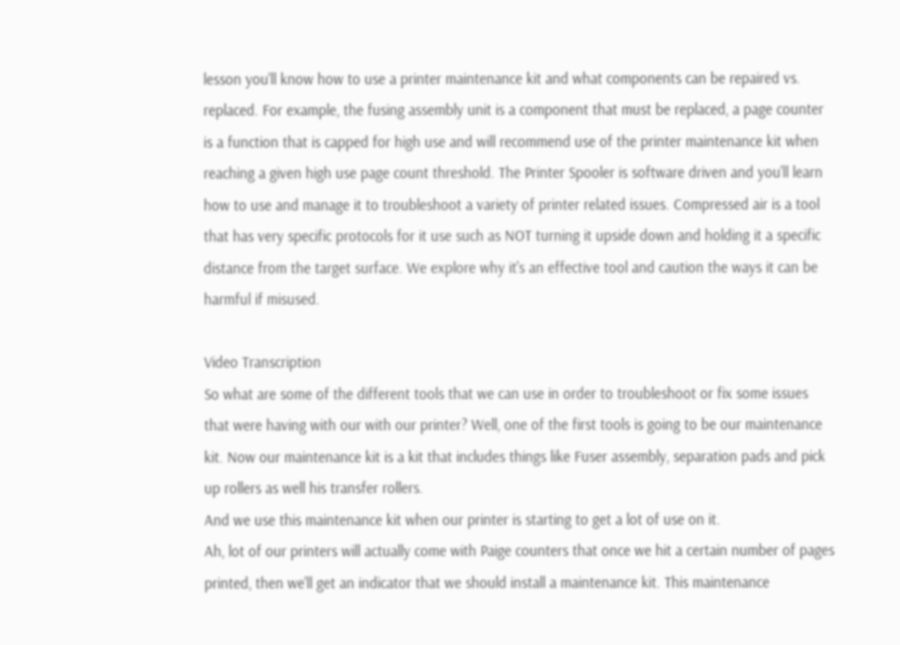lesson you'll know how to use a printer maintenance kit and what components can be repaired vs. replaced. For example, the fusing assembly unit is a component that must be replaced, a page counter is a function that is capped for high use and will recommend use of the printer maintenance kit when reaching a given high use page count threshold. The Printer Spooler is software driven and you'll learn how to use and manage it to troubleshoot a variety of printer related issues. Compressed air is a tool that has very specific protocols for it use such as NOT turning it upside down and holding it a specific distance from the target surface. We explore why it's an effective tool and caution the ways it can be harmful if misused.

Video Transcription
So what are some of the different tools that we can use in order to troubleshoot or fix some issues that were having with our with our printer? Well, one of the first tools is going to be our maintenance kit. Now our maintenance kit is a kit that includes things like Fuser assembly, separation pads and pick up rollers as well his transfer rollers.
And we use this maintenance kit when our printer is starting to get a lot of use on it.
Ah, lot of our printers will actually come with Paige counters that once we hit a certain number of pages printed, then we'll get an indicator that we should install a maintenance kit. This maintenance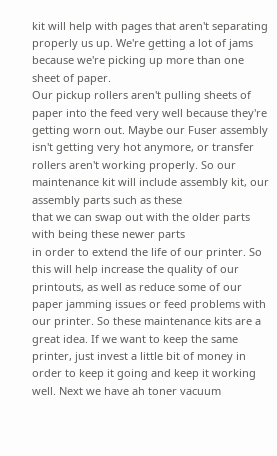kit will help with pages that aren't separating properly us up. We're getting a lot of jams because we're picking up more than one sheet of paper.
Our pickup rollers aren't pulling sheets of paper into the feed very well because they're getting worn out. Maybe our Fuser assembly isn't getting very hot anymore, or transfer rollers aren't working properly. So our maintenance kit will include assembly kit, our assembly parts such as these
that we can swap out with the older parts with being these newer parts
in order to extend the life of our printer. So this will help increase the quality of our printouts, as well as reduce some of our paper jamming issues or feed problems with our printer. So these maintenance kits are a great idea. If we want to keep the same printer, just invest a little bit of money in order to keep it going and keep it working well. Next we have ah toner vacuum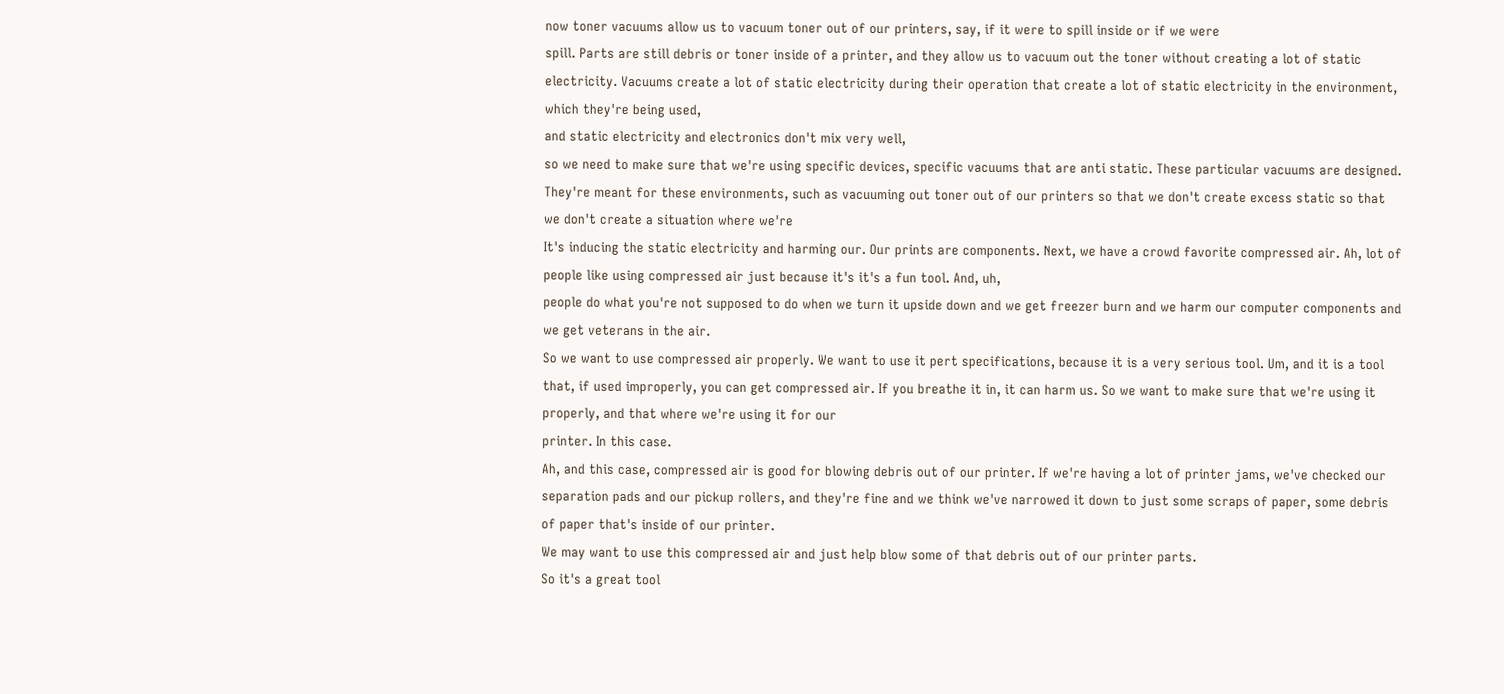now toner vacuums allow us to vacuum toner out of our printers, say, if it were to spill inside or if we were
spill. Parts are still debris or toner inside of a printer, and they allow us to vacuum out the toner without creating a lot of static electricity. Vacuums create a lot of static electricity during their operation that create a lot of static electricity in the environment, which they're being used,
and static electricity and electronics don't mix very well,
so we need to make sure that we're using specific devices, specific vacuums that are anti static. These particular vacuums are designed. They're meant for these environments, such as vacuuming out toner out of our printers so that we don't create excess static so that we don't create a situation where we're
It's inducing the static electricity and harming our. Our prints are components. Next, we have a crowd favorite compressed air. Ah, lot of people like using compressed air just because it's it's a fun tool. And, uh,
people do what you're not supposed to do when we turn it upside down and we get freezer burn and we harm our computer components and we get veterans in the air.
So we want to use compressed air properly. We want to use it pert specifications, because it is a very serious tool. Um, and it is a tool that, if used improperly, you can get compressed air. If you breathe it in, it can harm us. So we want to make sure that we're using it properly, and that where we're using it for our
printer. In this case.
Ah, and this case, compressed air is good for blowing debris out of our printer. If we're having a lot of printer jams, we've checked our separation pads and our pickup rollers, and they're fine and we think we've narrowed it down to just some scraps of paper, some debris of paper that's inside of our printer.
We may want to use this compressed air and just help blow some of that debris out of our printer parts.
So it's a great tool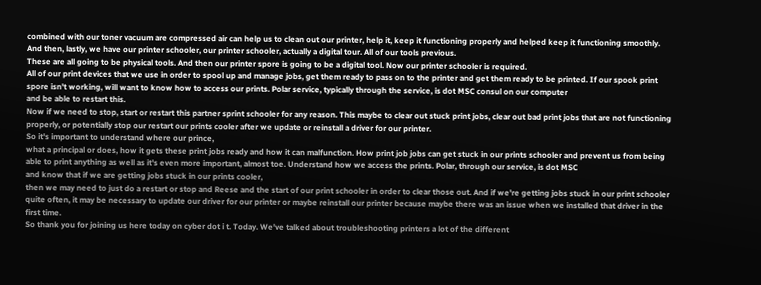combined with our toner vacuum are compressed air can help us to clean out our printer, help it, keep it functioning properly and helped keep it functioning smoothly.
And then, lastly, we have our printer schooler, our printer schooler, actually a digital tour. All of our tools previous.
These are all going to be physical tools. And then our printer spore is going to be a digital tool. Now our printer schooler is required.
All of our print devices that we use in order to spool up and manage jobs, get them ready to pass on to the printer and get them ready to be printed. If our spook print spore isn't working, will want to know how to access our prints. Polar service, typically through the service, is dot MSC consul on our computer
and be able to restart this.
Now if we need to stop, start or restart this partner sprint schooler for any reason. This maybe to clear out stuck print jobs, clear out bad print jobs that are not functioning properly, or potentially stop our restart our prints cooler after we update or reinstall a driver for our printer.
So it's important to understand where our prince,
what a principal or does, how it gets these print jobs ready and how it can malfunction. How print job jobs can get stuck in our prints schooler and prevent us from being able to print anything as well as it's even more important, almost toe. Understand how we access the prints. Polar, through our service, is dot MSC
and know that if we are getting jobs stuck in our prints cooler,
then we may need to just do a restart or stop and Reese and the start of our print schooler in order to clear those out. And if we're getting jobs stuck in our print schooler quite often, it may be necessary to update our driver for our printer or maybe reinstall our printer because maybe there was an issue when we installed that driver in the first time.
So thank you for joining us here today on cyber dot i t. Today. We've talked about troubleshooting printers a lot of the different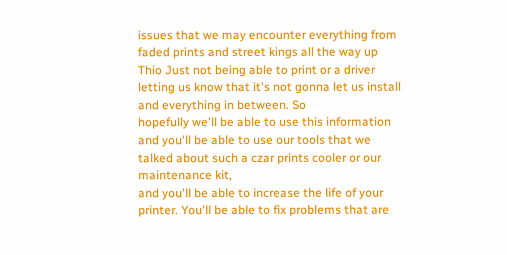issues that we may encounter everything from faded prints and street kings all the way up Thio Just not being able to print or a driver letting us know that it's not gonna let us install and everything in between. So
hopefully we'll be able to use this information and you'll be able to use our tools that we talked about such a czar prints cooler or our maintenance kit,
and you'll be able to increase the life of your printer. You'll be able to fix problems that are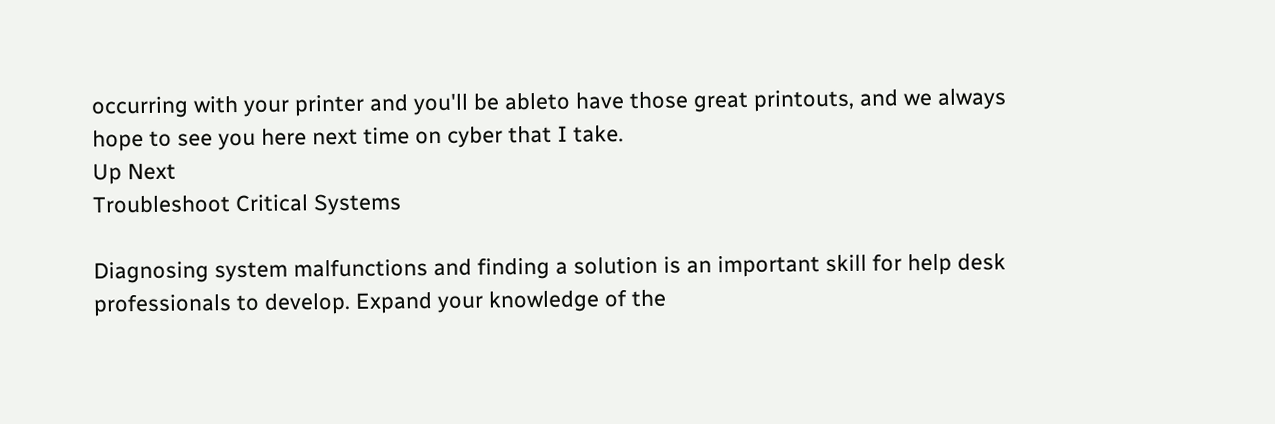occurring with your printer and you'll be ableto have those great printouts, and we always hope to see you here next time on cyber that I take.
Up Next
Troubleshoot Critical Systems

Diagnosing system malfunctions and finding a solution is an important skill for help desk professionals to develop. Expand your knowledge of the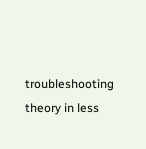troubleshooting theory in less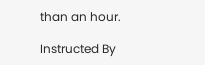than an hour.

Instructed By